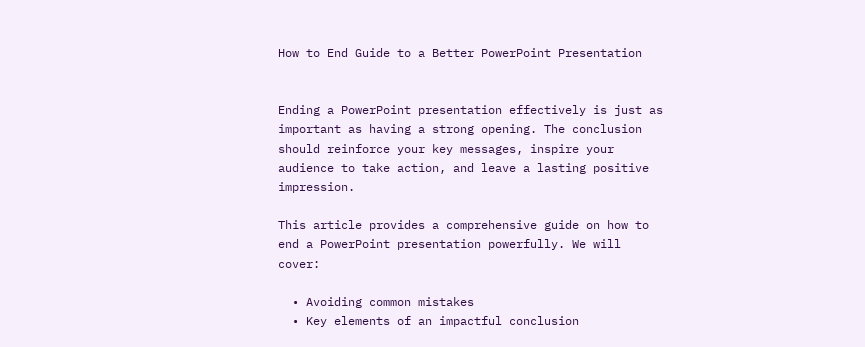How to End Guide to a Better PowerPoint Presentation


Ending a PowerPoint presentation effectively is just as important as having a strong opening. The conclusion should reinforce your key messages, inspire your audience to take action, and leave a lasting positive impression.

This article provides a comprehensive guide on how to end a PowerPoint presentation powerfully. We will cover:

  • Avoiding common mistakes
  • Key elements of an impactful conclusion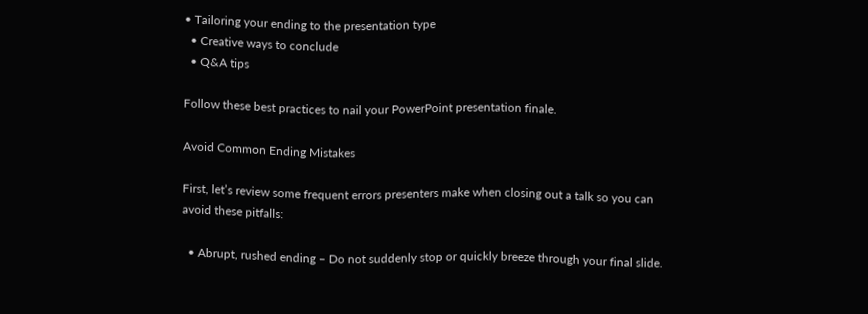• Tailoring your ending to the presentation type
  • Creative ways to conclude
  • Q&A tips

Follow these best practices to nail your PowerPoint presentation finale.

Avoid Common Ending Mistakes

First, let’s review some frequent errors presenters make when closing out a talk so you can avoid these pitfalls:

  • Abrupt, rushed ending – Do not suddenly stop or quickly breeze through your final slide.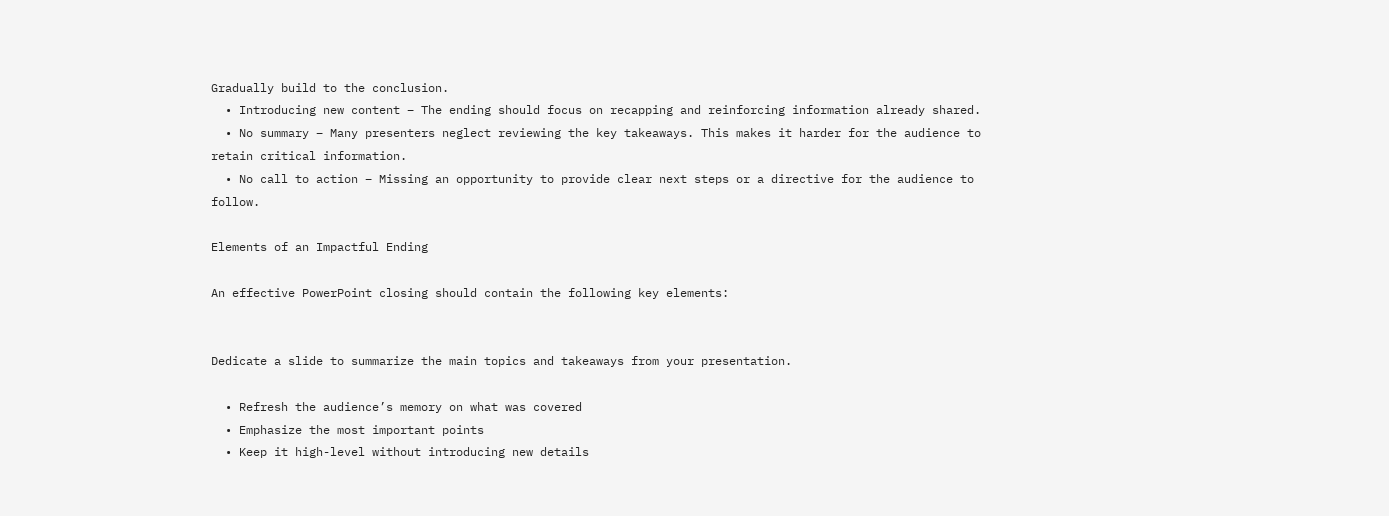Gradually build to the conclusion.
  • Introducing new content – The ending should focus on recapping and reinforcing information already shared.
  • No summary – Many presenters neglect reviewing the key takeaways. This makes it harder for the audience to retain critical information.
  • No call to action – Missing an opportunity to provide clear next steps or a directive for the audience to follow.

Elements of an Impactful Ending

An effective PowerPoint closing should contain the following key elements:


Dedicate a slide to summarize the main topics and takeaways from your presentation.

  • Refresh the audience’s memory on what was covered
  • Emphasize the most important points
  • Keep it high-level without introducing new details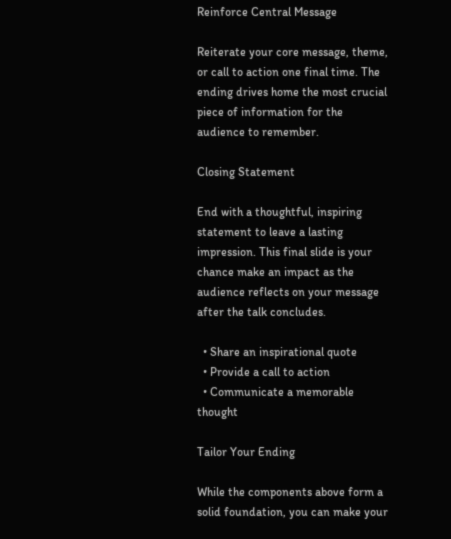Reinforce Central Message

Reiterate your core message, theme, or call to action one final time. The ending drives home the most crucial piece of information for the audience to remember.

Closing Statement

End with a thoughtful, inspiring statement to leave a lasting impression. This final slide is your chance make an impact as the audience reflects on your message after the talk concludes.

  • Share an inspirational quote
  • Provide a call to action
  • Communicate a memorable thought

Tailor Your Ending

While the components above form a solid foundation, you can make your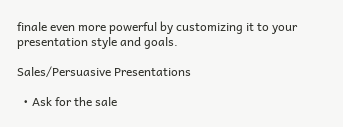finale even more powerful by customizing it to your presentation style and goals.

Sales/Persuasive Presentations

  • Ask for the sale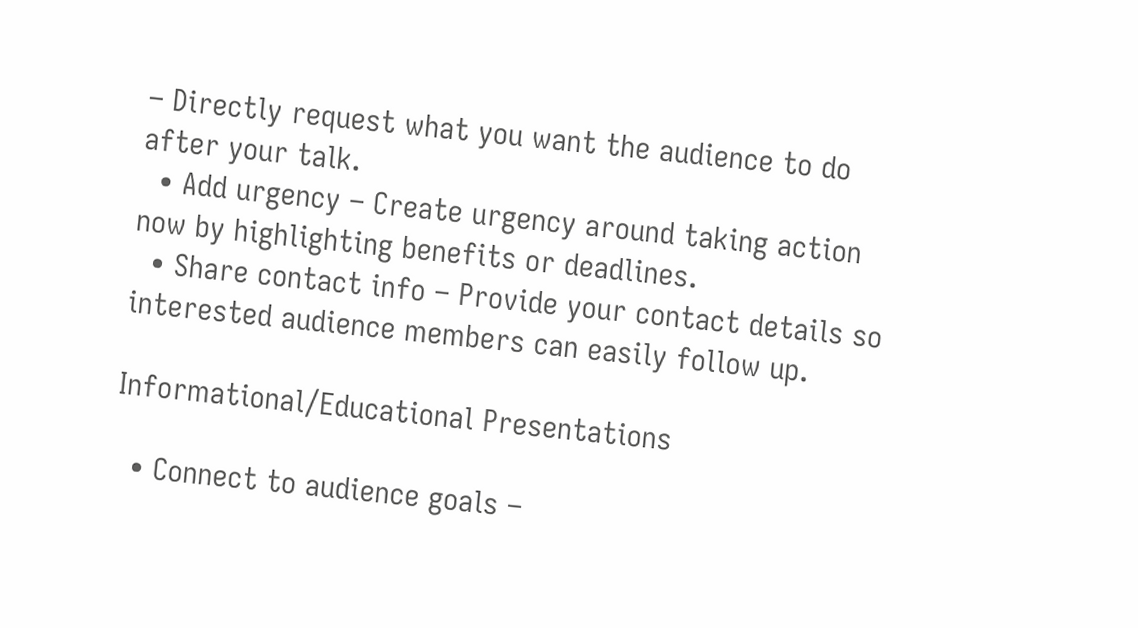– Directly request what you want the audience to do after your talk.
  • Add urgency – Create urgency around taking action now by highlighting benefits or deadlines.
  • Share contact info – Provide your contact details so interested audience members can easily follow up.

Informational/Educational Presentations

  • Connect to audience goals –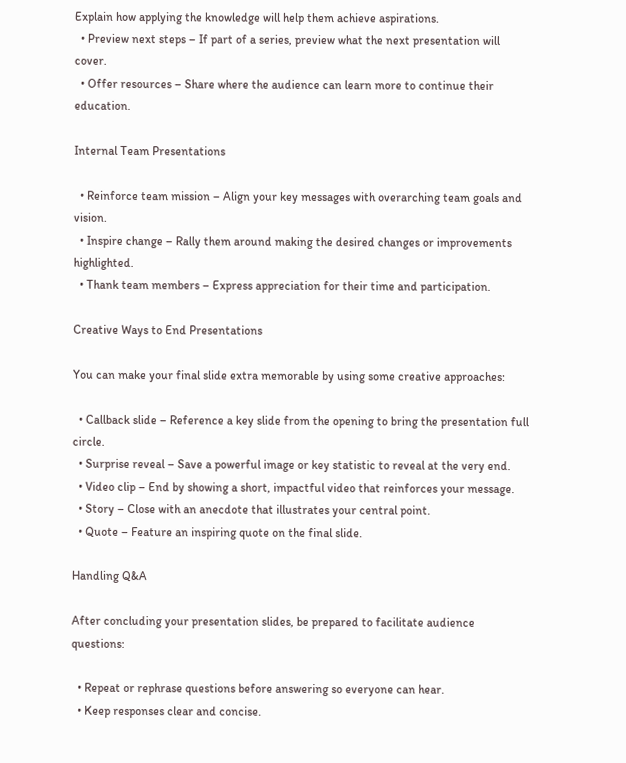Explain how applying the knowledge will help them achieve aspirations.
  • Preview next steps – If part of a series, preview what the next presentation will cover.
  • Offer resources – Share where the audience can learn more to continue their education.

Internal Team Presentations

  • Reinforce team mission – Align your key messages with overarching team goals and vision.
  • Inspire change – Rally them around making the desired changes or improvements highlighted.
  • Thank team members – Express appreciation for their time and participation.

Creative Ways to End Presentations

You can make your final slide extra memorable by using some creative approaches:

  • Callback slide – Reference a key slide from the opening to bring the presentation full circle.
  • Surprise reveal – Save a powerful image or key statistic to reveal at the very end.
  • Video clip – End by showing a short, impactful video that reinforces your message.
  • Story – Close with an anecdote that illustrates your central point.
  • Quote – Feature an inspiring quote on the final slide.

Handling Q&A

After concluding your presentation slides, be prepared to facilitate audience questions:

  • Repeat or rephrase questions before answering so everyone can hear.
  • Keep responses clear and concise.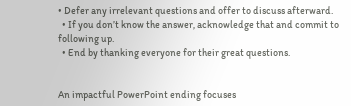• Defer any irrelevant questions and offer to discuss afterward.
  • If you don’t know the answer, acknowledge that and commit to following up.
  • End by thanking everyone for their great questions.


An impactful PowerPoint ending focuses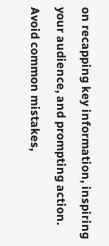on recapping key information, inspiring your audience, and prompting action. Avoid common mistakes,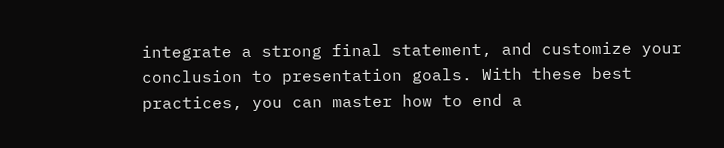integrate a strong final statement, and customize your conclusion to presentation goals. With these best practices, you can master how to end a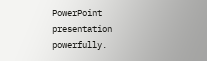PowerPoint presentation powerfully.